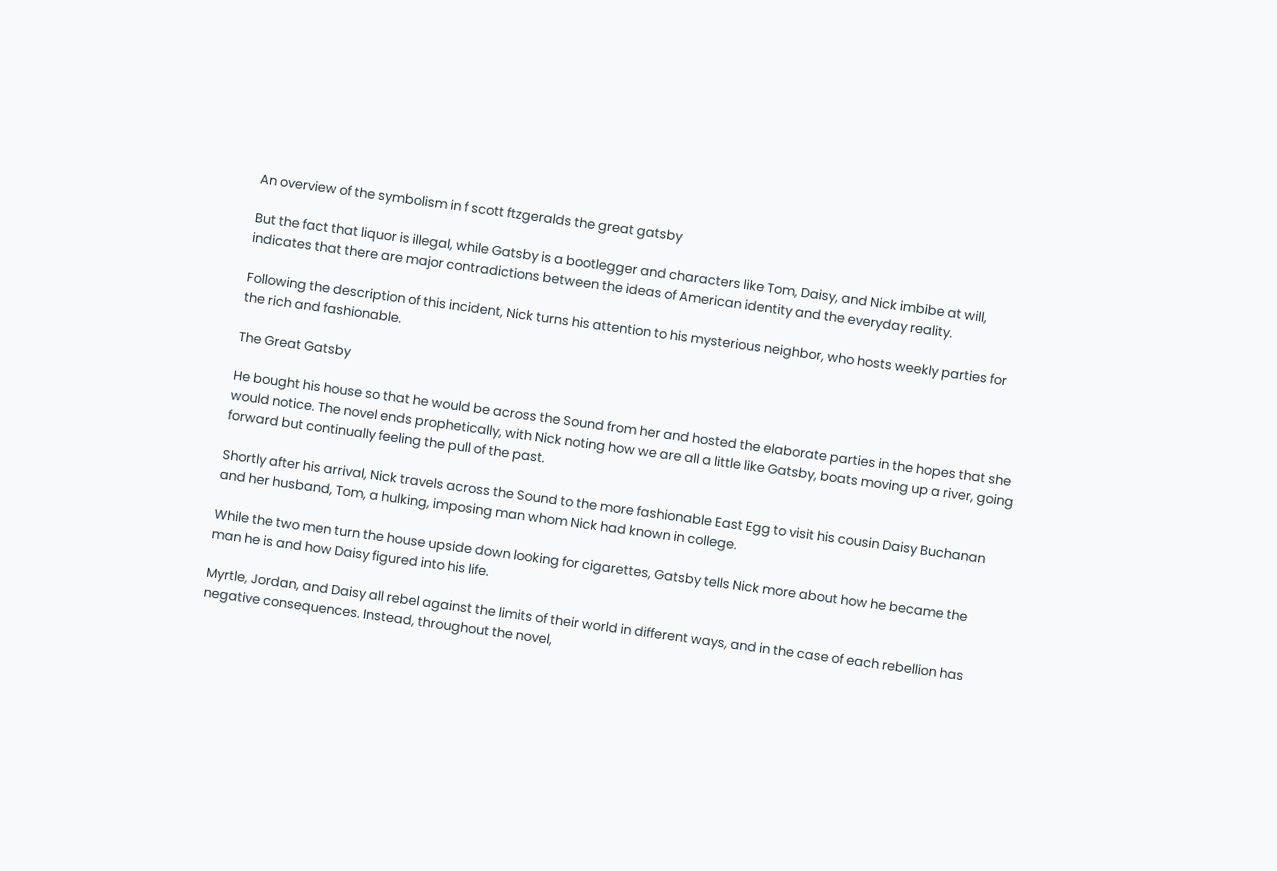An overview of the symbolism in f scott ftzgeralds the great gatsby

But the fact that liquor is illegal, while Gatsby is a bootlegger and characters like Tom, Daisy, and Nick imbibe at will, indicates that there are major contradictions between the ideas of American identity and the everyday reality.

Following the description of this incident, Nick turns his attention to his mysterious neighbor, who hosts weekly parties for the rich and fashionable.

The Great Gatsby

He bought his house so that he would be across the Sound from her and hosted the elaborate parties in the hopes that she would notice. The novel ends prophetically, with Nick noting how we are all a little like Gatsby, boats moving up a river, going forward but continually feeling the pull of the past.

Shortly after his arrival, Nick travels across the Sound to the more fashionable East Egg to visit his cousin Daisy Buchanan and her husband, Tom, a hulking, imposing man whom Nick had known in college.

While the two men turn the house upside down looking for cigarettes, Gatsby tells Nick more about how he became the man he is and how Daisy figured into his life.

Myrtle, Jordan, and Daisy all rebel against the limits of their world in different ways, and in the case of each rebellion has negative consequences. Instead, throughout the novel,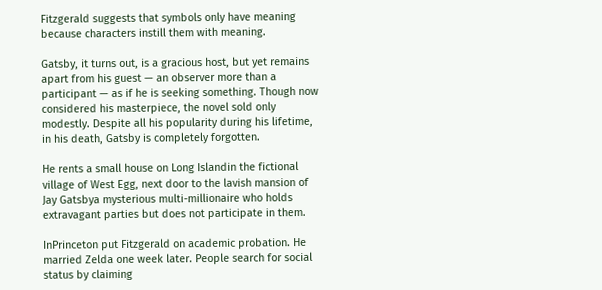Fitzgerald suggests that symbols only have meaning because characters instill them with meaning.

Gatsby, it turns out, is a gracious host, but yet remains apart from his guest — an observer more than a participant — as if he is seeking something. Though now considered his masterpiece, the novel sold only modestly. Despite all his popularity during his lifetime, in his death, Gatsby is completely forgotten.

He rents a small house on Long Islandin the fictional village of West Egg, next door to the lavish mansion of Jay Gatsbya mysterious multi-millionaire who holds extravagant parties but does not participate in them.

InPrinceton put Fitzgerald on academic probation. He married Zelda one week later. People search for social status by claiming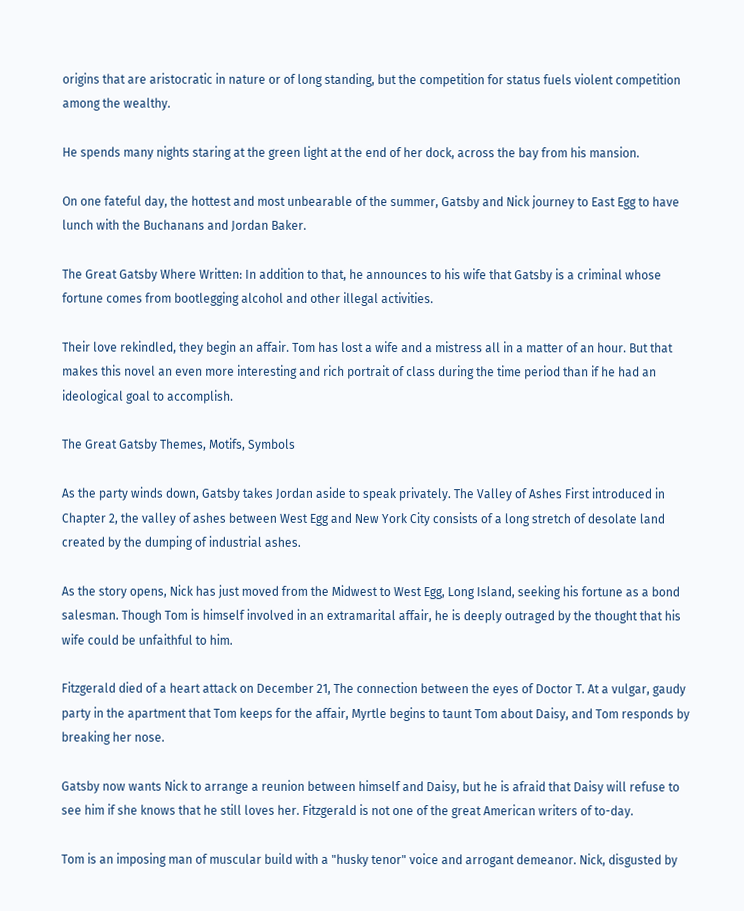origins that are aristocratic in nature or of long standing, but the competition for status fuels violent competition among the wealthy.

He spends many nights staring at the green light at the end of her dock, across the bay from his mansion.

On one fateful day, the hottest and most unbearable of the summer, Gatsby and Nick journey to East Egg to have lunch with the Buchanans and Jordan Baker.

The Great Gatsby Where Written: In addition to that, he announces to his wife that Gatsby is a criminal whose fortune comes from bootlegging alcohol and other illegal activities.

Their love rekindled, they begin an affair. Tom has lost a wife and a mistress all in a matter of an hour. But that makes this novel an even more interesting and rich portrait of class during the time period than if he had an ideological goal to accomplish.

The Great Gatsby Themes, Motifs, Symbols

As the party winds down, Gatsby takes Jordan aside to speak privately. The Valley of Ashes First introduced in Chapter 2, the valley of ashes between West Egg and New York City consists of a long stretch of desolate land created by the dumping of industrial ashes.

As the story opens, Nick has just moved from the Midwest to West Egg, Long Island, seeking his fortune as a bond salesman. Though Tom is himself involved in an extramarital affair, he is deeply outraged by the thought that his wife could be unfaithful to him.

Fitzgerald died of a heart attack on December 21, The connection between the eyes of Doctor T. At a vulgar, gaudy party in the apartment that Tom keeps for the affair, Myrtle begins to taunt Tom about Daisy, and Tom responds by breaking her nose.

Gatsby now wants Nick to arrange a reunion between himself and Daisy, but he is afraid that Daisy will refuse to see him if she knows that he still loves her. Fitzgerald is not one of the great American writers of to-day.

Tom is an imposing man of muscular build with a "husky tenor" voice and arrogant demeanor. Nick, disgusted by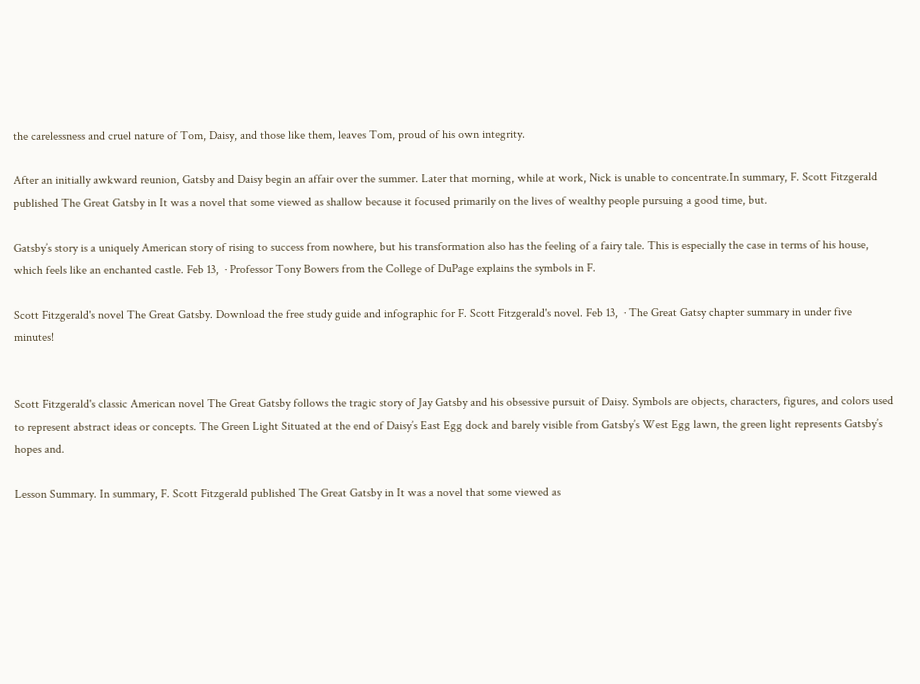the carelessness and cruel nature of Tom, Daisy, and those like them, leaves Tom, proud of his own integrity.

After an initially awkward reunion, Gatsby and Daisy begin an affair over the summer. Later that morning, while at work, Nick is unable to concentrate.In summary, F. Scott Fitzgerald published The Great Gatsby in It was a novel that some viewed as shallow because it focused primarily on the lives of wealthy people pursuing a good time, but.

Gatsby’s story is a uniquely American story of rising to success from nowhere, but his transformation also has the feeling of a fairy tale. This is especially the case in terms of his house, which feels like an enchanted castle. Feb 13,  · Professor Tony Bowers from the College of DuPage explains the symbols in F.

Scott Fitzgerald's novel The Great Gatsby. Download the free study guide and infographic for F. Scott Fitzgerald's novel. Feb 13,  · The Great Gatsy chapter summary in under five minutes!


Scott Fitzgerald's classic American novel The Great Gatsby follows the tragic story of Jay Gatsby and his obsessive pursuit of Daisy. Symbols are objects, characters, figures, and colors used to represent abstract ideas or concepts. The Green Light Situated at the end of Daisy’s East Egg dock and barely visible from Gatsby’s West Egg lawn, the green light represents Gatsby’s hopes and.

Lesson Summary. In summary, F. Scott Fitzgerald published The Great Gatsby in It was a novel that some viewed as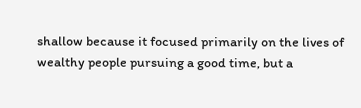shallow because it focused primarily on the lives of wealthy people pursuing a good time, but a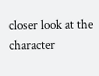closer look at the character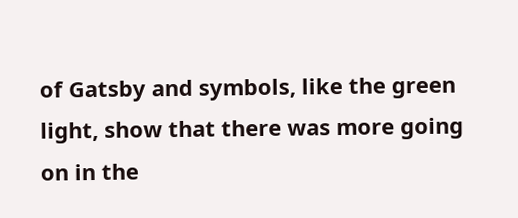of Gatsby and symbols, like the green light, show that there was more going on in the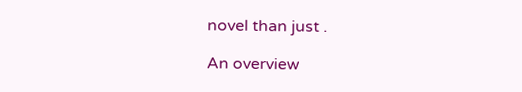novel than just .

An overview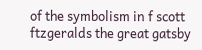of the symbolism in f scott ftzgeralds the great gatsby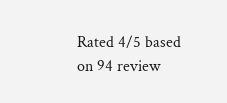Rated 4/5 based on 94 review